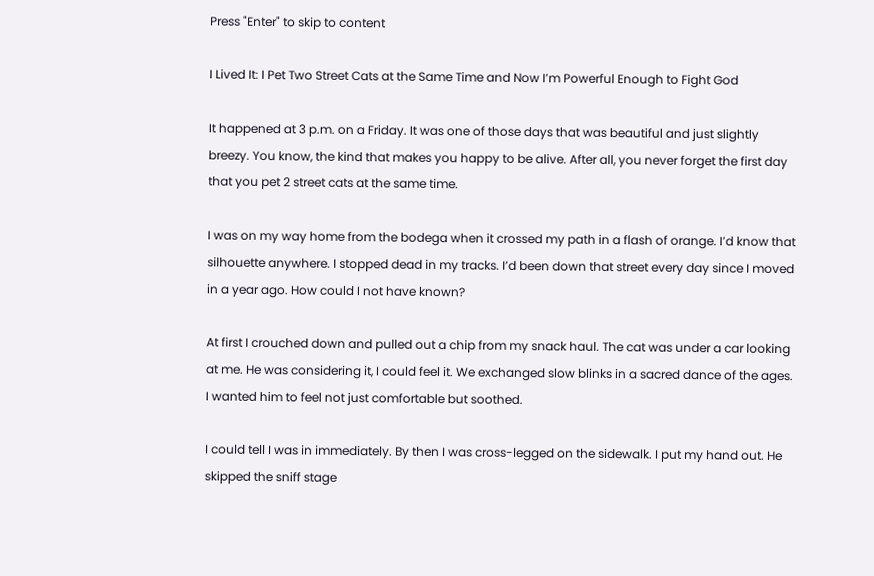Press "Enter" to skip to content

I Lived It: I Pet Two Street Cats at the Same Time and Now I’m Powerful Enough to Fight God

It happened at 3 p.m. on a Friday. It was one of those days that was beautiful and just slightly breezy. You know, the kind that makes you happy to be alive. After all, you never forget the first day that you pet 2 street cats at the same time.

I was on my way home from the bodega when it crossed my path in a flash of orange. I’d know that silhouette anywhere. I stopped dead in my tracks. I’d been down that street every day since I moved in a year ago. How could I not have known?

At first I crouched down and pulled out a chip from my snack haul. The cat was under a car looking at me. He was considering it, I could feel it. We exchanged slow blinks in a sacred dance of the ages. I wanted him to feel not just comfortable but soothed.

I could tell I was in immediately. By then I was cross-legged on the sidewalk. I put my hand out. He skipped the sniff stage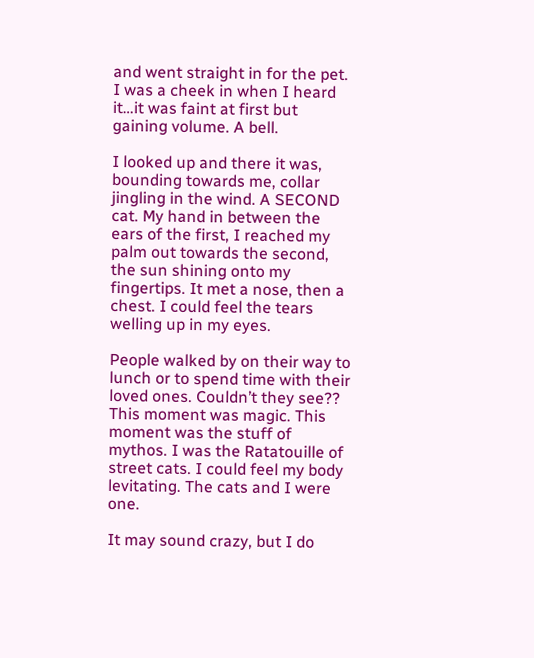and went straight in for the pet. I was a cheek in when I heard it…it was faint at first but gaining volume. A bell.

I looked up and there it was, bounding towards me, collar jingling in the wind. A SECOND cat. My hand in between the ears of the first, I reached my palm out towards the second, the sun shining onto my fingertips. It met a nose, then a chest. I could feel the tears welling up in my eyes.

People walked by on their way to lunch or to spend time with their loved ones. Couldn’t they see?? This moment was magic. This moment was the stuff of mythos. I was the Ratatouille of street cats. I could feel my body levitating. The cats and I were one.

It may sound crazy, but I do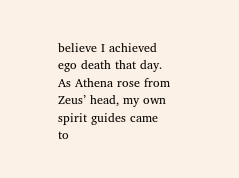believe I achieved ego death that day. As Athena rose from Zeus’ head, my own spirit guides came to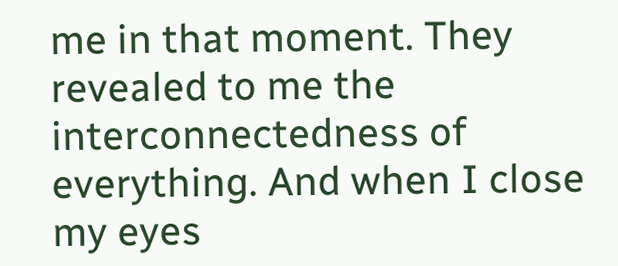me in that moment. They revealed to me the interconnectedness of everything. And when I close my eyes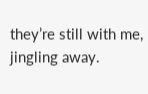they’re still with me, jingling away.